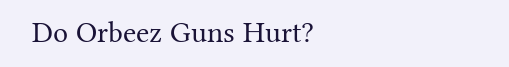Do Orbeez Guns Hurt?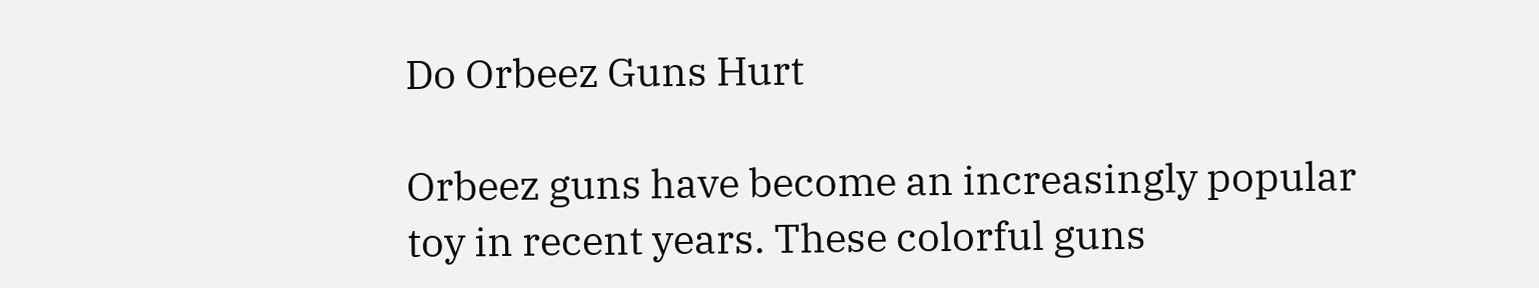Do Orbeez Guns Hurt

Orbeez guns have become an increasingly popular toy in recent years. These colorful guns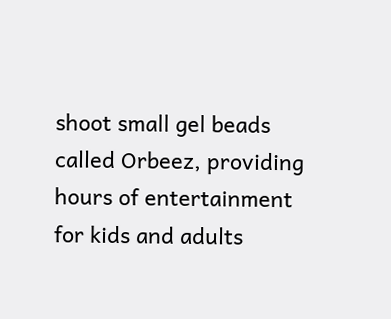shoot small gel beads called Orbeez, providing hours of entertainment for kids and adults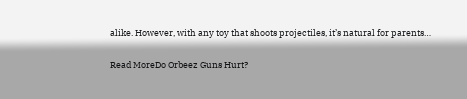alike. However, with any toy that shoots projectiles, it’s natural for parents…

Read MoreDo Orbeez Guns Hurt?